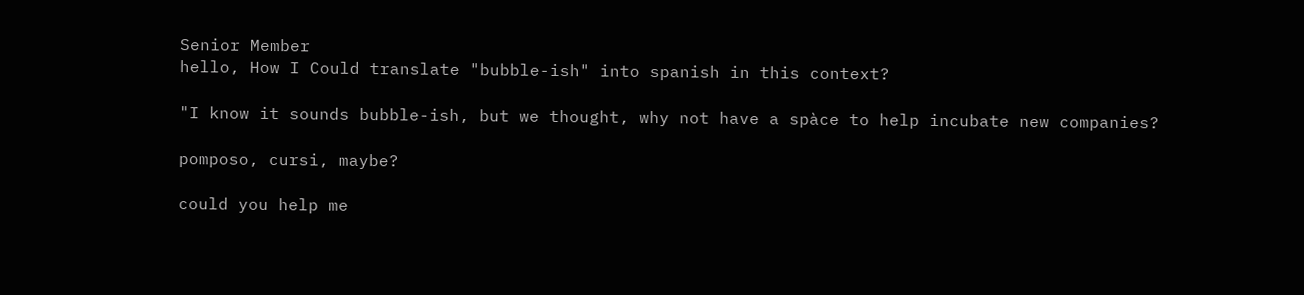Senior Member
hello, How I Could translate "bubble-ish" into spanish in this context?

"I know it sounds bubble-ish, but we thought, why not have a spàce to help incubate new companies?

pomposo, cursi, maybe?

could you help me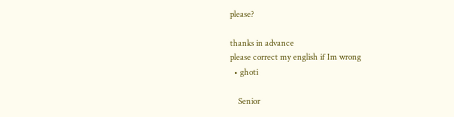please?

thanks in advance
please correct my english if Im wrong
  • ghoti

    Senior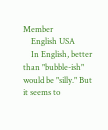Member
    English USA
    In English, better than "bubble-ish" would be "silly." But it seems to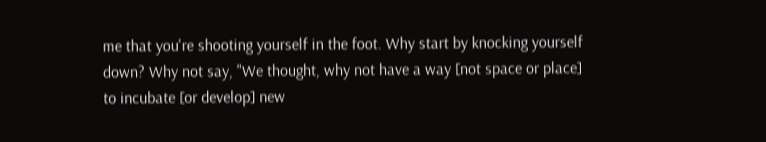me that you're shooting yourself in the foot. Why start by knocking yourself down? Why not say, "We thought, why not have a way [not space or place] to incubate [or develop] new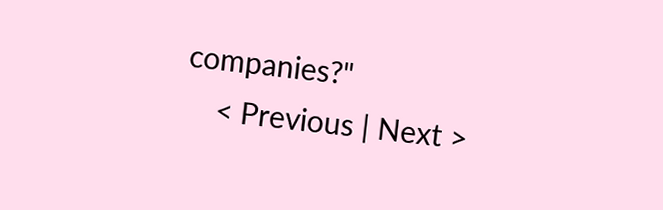companies?"
    < Previous | Next >